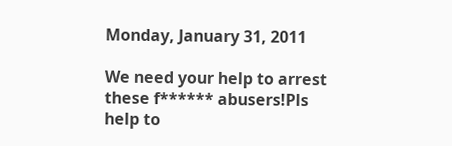Monday, January 31, 2011

We need your help to arrest these f****** abusers!Pls help to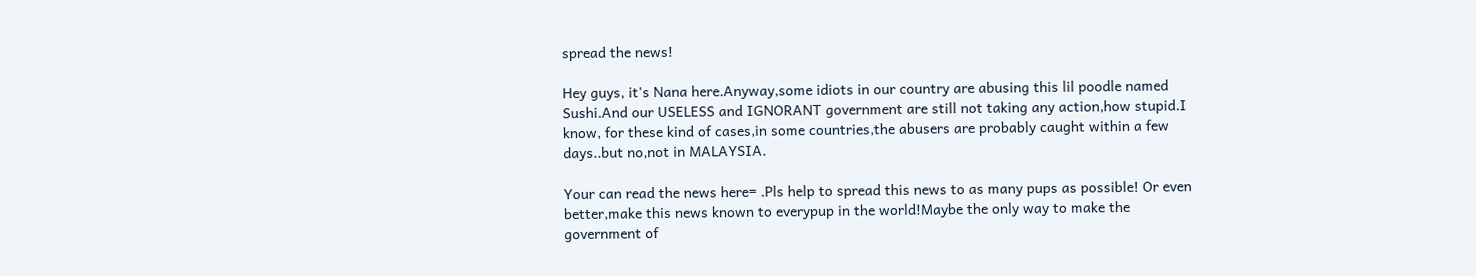spread the news!

Hey guys, it's Nana here.Anyway,some idiots in our country are abusing this lil poodle named Sushi.And our USELESS and IGNORANT government are still not taking any action,how stupid.I know, for these kind of cases,in some countries,the abusers are probably caught within a few days..but no,not in MALAYSIA.

Your can read the news here= .Pls help to spread this news to as many pups as possible! Or even better,make this news known to everypup in the world!Maybe the only way to make the government of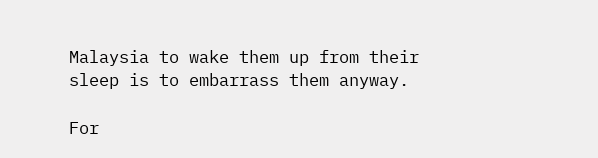Malaysia to wake them up from their sleep is to embarrass them anyway.

For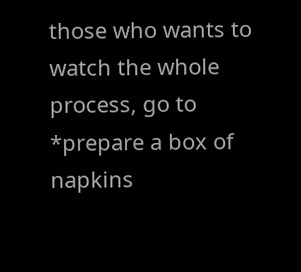those who wants to watch the whole process, go to *prepare a box of napkins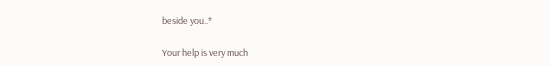beside you..*

Your help is very much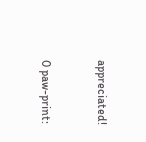appreciated!


0 paw-print: